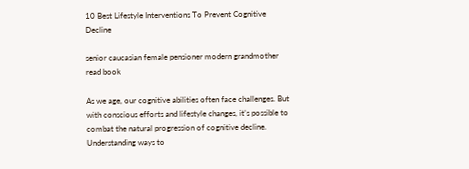10 Best Lifestyle Interventions To Prevent Cognitive Decline

senior caucasian female pensioner modern grandmother read book

As we age, our cognitive abilities often face challenges. But with conscious efforts and lifestyle changes, it’s possible to combat the natural progression of cognitive decline. Understanding ways to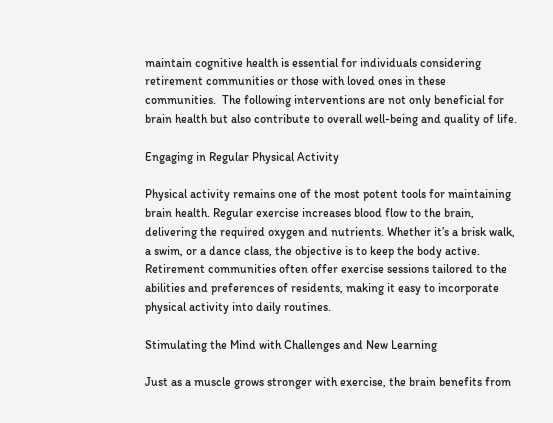maintain cognitive health is essential for individuals considering retirement communities or those with loved ones in these communities.  The following interventions are not only beneficial for brain health but also contribute to overall well-being and quality of life.

Engaging in Regular Physical Activity

Physical activity remains one of the most potent tools for maintaining brain health. Regular exercise increases blood flow to the brain, delivering the required oxygen and nutrients. Whether it’s a brisk walk, a swim, or a dance class, the objective is to keep the body active. Retirement communities often offer exercise sessions tailored to the abilities and preferences of residents, making it easy to incorporate physical activity into daily routines.

Stimulating the Mind with Challenges and New Learning

Just as a muscle grows stronger with exercise, the brain benefits from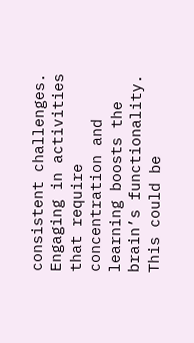consistent challenges. Engaging in activities that require concentration and learning boosts the brain’s functionality. This could be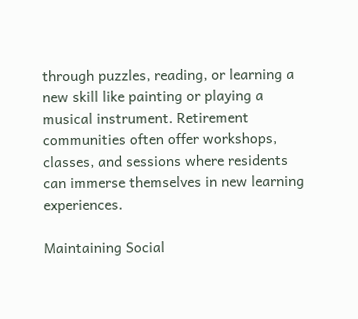through puzzles, reading, or learning a new skill like painting or playing a musical instrument. Retirement communities often offer workshops, classes, and sessions where residents can immerse themselves in new learning experiences.

Maintaining Social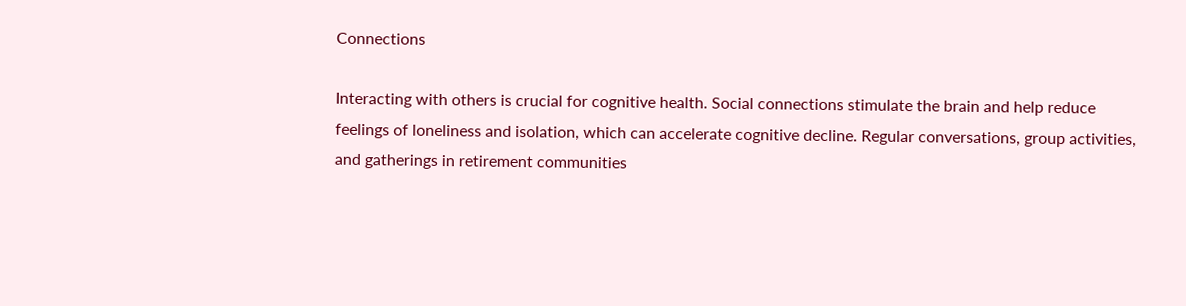Connections

Interacting with others is crucial for cognitive health. Social connections stimulate the brain and help reduce feelings of loneliness and isolation, which can accelerate cognitive decline. Regular conversations, group activities, and gatherings in retirement communities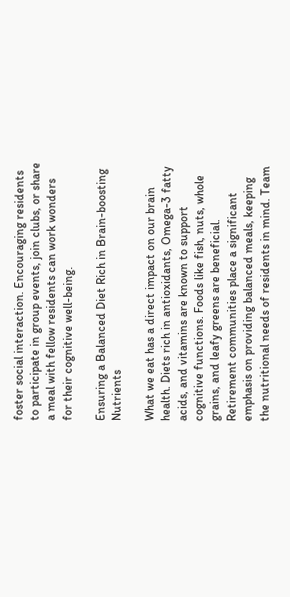foster social interaction. Encouraging residents to participate in group events, join clubs, or share a meal with fellow residents can work wonders for their cognitive well-being.

Ensuring a Balanced Diet Rich in Brain-boosting Nutrients

What we eat has a direct impact on our brain health. Diets rich in antioxidants, Omega-3 fatty acids, and vitamins are known to support cognitive functions. Foods like fish, nuts, whole grains, and leafy greens are beneficial. Retirement communities place a significant emphasis on providing balanced meals, keeping the nutritional needs of residents in mind. Team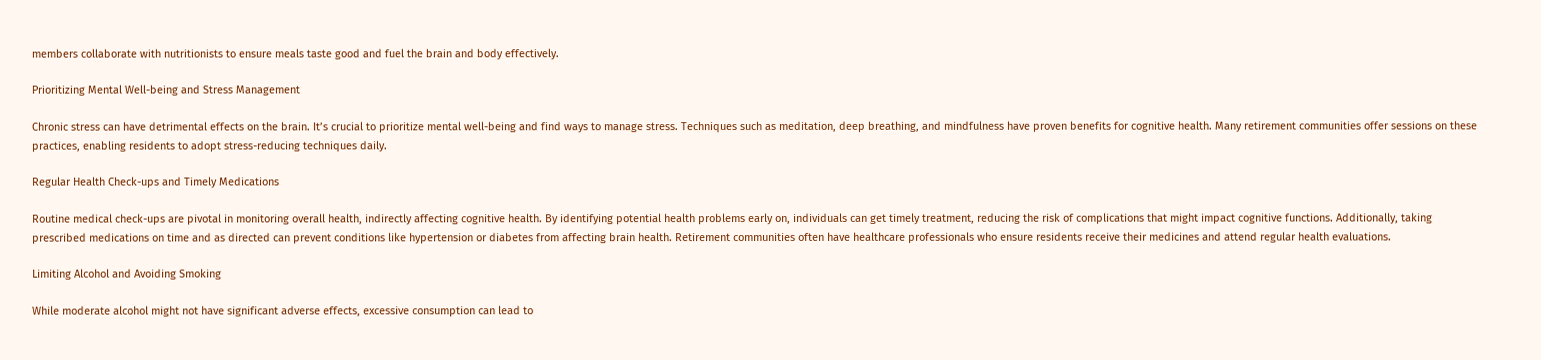members collaborate with nutritionists to ensure meals taste good and fuel the brain and body effectively.

Prioritizing Mental Well-being and Stress Management

Chronic stress can have detrimental effects on the brain. It’s crucial to prioritize mental well-being and find ways to manage stress. Techniques such as meditation, deep breathing, and mindfulness have proven benefits for cognitive health. Many retirement communities offer sessions on these practices, enabling residents to adopt stress-reducing techniques daily.

Regular Health Check-ups and Timely Medications

Routine medical check-ups are pivotal in monitoring overall health, indirectly affecting cognitive health. By identifying potential health problems early on, individuals can get timely treatment, reducing the risk of complications that might impact cognitive functions. Additionally, taking prescribed medications on time and as directed can prevent conditions like hypertension or diabetes from affecting brain health. Retirement communities often have healthcare professionals who ensure residents receive their medicines and attend regular health evaluations.

Limiting Alcohol and Avoiding Smoking

While moderate alcohol might not have significant adverse effects, excessive consumption can lead to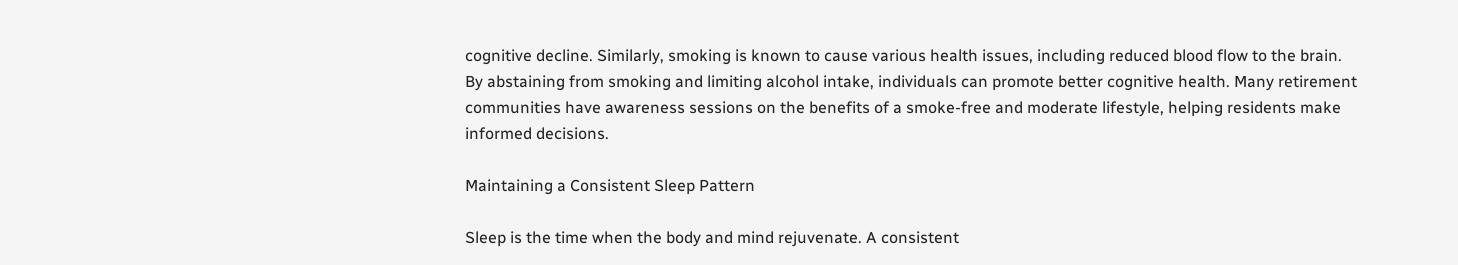cognitive decline. Similarly, smoking is known to cause various health issues, including reduced blood flow to the brain. By abstaining from smoking and limiting alcohol intake, individuals can promote better cognitive health. Many retirement communities have awareness sessions on the benefits of a smoke-free and moderate lifestyle, helping residents make informed decisions.

Maintaining a Consistent Sleep Pattern

Sleep is the time when the body and mind rejuvenate. A consistent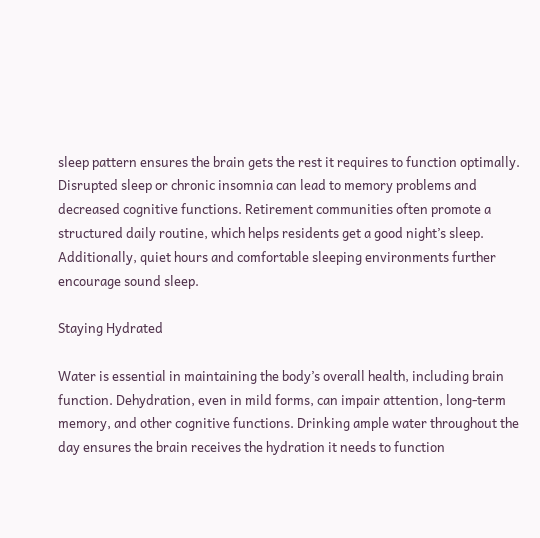sleep pattern ensures the brain gets the rest it requires to function optimally. Disrupted sleep or chronic insomnia can lead to memory problems and decreased cognitive functions. Retirement communities often promote a structured daily routine, which helps residents get a good night’s sleep. Additionally, quiet hours and comfortable sleeping environments further encourage sound sleep.

Staying Hydrated

Water is essential in maintaining the body’s overall health, including brain function. Dehydration, even in mild forms, can impair attention, long-term memory, and other cognitive functions. Drinking ample water throughout the day ensures the brain receives the hydration it needs to function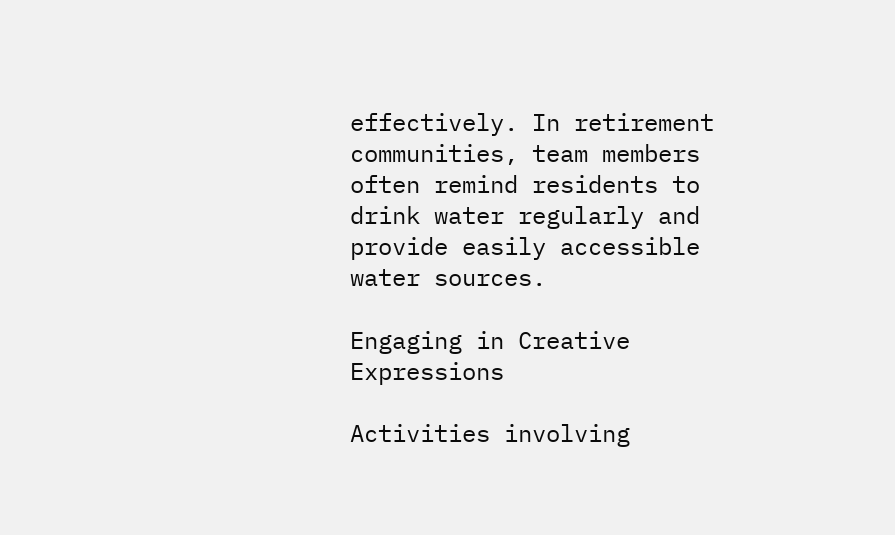effectively. In retirement communities, team members often remind residents to drink water regularly and provide easily accessible water sources.

Engaging in Creative Expressions

Activities involving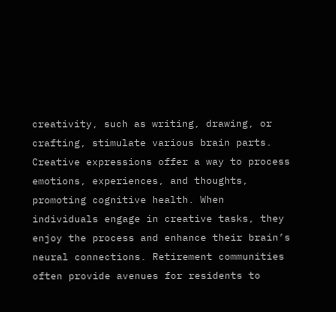creativity, such as writing, drawing, or crafting, stimulate various brain parts. Creative expressions offer a way to process emotions, experiences, and thoughts, promoting cognitive health. When individuals engage in creative tasks, they enjoy the process and enhance their brain’s neural connections. Retirement communities often provide avenues for residents to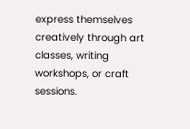express themselves creatively through art classes, writing workshops, or craft sessions.